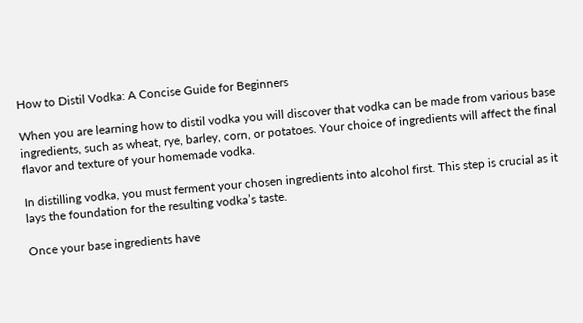How to Distil Vodka: A Concise Guide for Beginners

When you are learning how to distil vodka you will discover that vodka can be made from various base ingredients, such as wheat, rye, barley, corn, or potatoes. Your choice of ingredients will affect the final flavor and texture of your homemade vodka.

In distilling vodka, you must ferment your chosen ingredients into alcohol first. This step is crucial as it lays the foundation for the resulting vodka’s taste.

Once your base ingredients have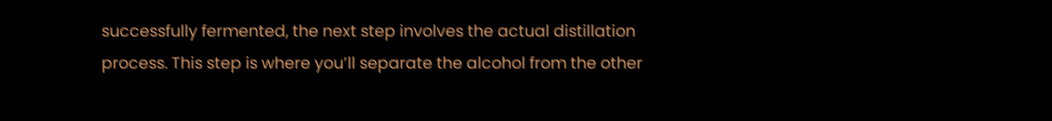successfully fermented, the next step involves the actual distillation process. This step is where you’ll separate the alcohol from the other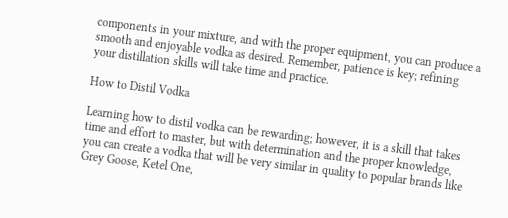components in your mixture, and with the proper equipment, you can produce a smooth and enjoyable vodka as desired. Remember, patience is key; refining your distillation skills will take time and practice.

How to Distil Vodka

Learning how to distil vodka can be rewarding; however, it is a skill that takes time and effort to master, but with determination and the proper knowledge, you can create a vodka that will be very similar in quality to popular brands like Grey Goose, Ketel One,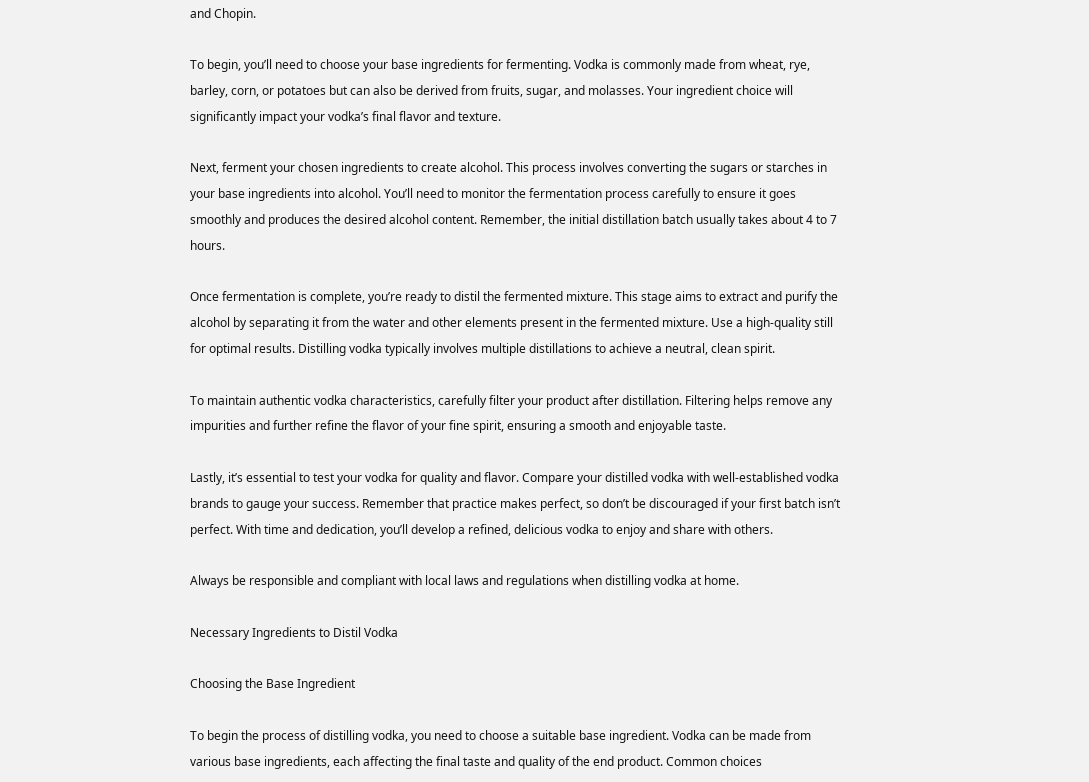and Chopin.

To begin, you’ll need to choose your base ingredients for fermenting. Vodka is commonly made from wheat, rye, barley, corn, or potatoes but can also be derived from fruits, sugar, and molasses. Your ingredient choice will significantly impact your vodka’s final flavor and texture.

Next, ferment your chosen ingredients to create alcohol. This process involves converting the sugars or starches in your base ingredients into alcohol. You’ll need to monitor the fermentation process carefully to ensure it goes smoothly and produces the desired alcohol content. Remember, the initial distillation batch usually takes about 4 to 7 hours.

Once fermentation is complete, you’re ready to distil the fermented mixture. This stage aims to extract and purify the alcohol by separating it from the water and other elements present in the fermented mixture. Use a high-quality still for optimal results. Distilling vodka typically involves multiple distillations to achieve a neutral, clean spirit.

To maintain authentic vodka characteristics, carefully filter your product after distillation. Filtering helps remove any impurities and further refine the flavor of your fine spirit, ensuring a smooth and enjoyable taste.

Lastly, it’s essential to test your vodka for quality and flavor. Compare your distilled vodka with well-established vodka brands to gauge your success. Remember that practice makes perfect, so don’t be discouraged if your first batch isn’t perfect. With time and dedication, you’ll develop a refined, delicious vodka to enjoy and share with others.

Always be responsible and compliant with local laws and regulations when distilling vodka at home.

Necessary Ingredients to Distil Vodka

Choosing the Base Ingredient

To begin the process of distilling vodka, you need to choose a suitable base ingredient. Vodka can be made from various base ingredients, each affecting the final taste and quality of the end product. Common choices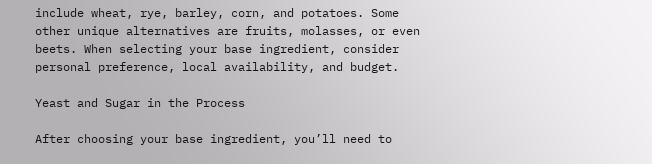include wheat, rye, barley, corn, and potatoes. Some other unique alternatives are fruits, molasses, or even beets. When selecting your base ingredient, consider personal preference, local availability, and budget.

Yeast and Sugar in the Process

After choosing your base ingredient, you’ll need to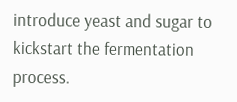introduce yeast and sugar to kickstart the fermentation process.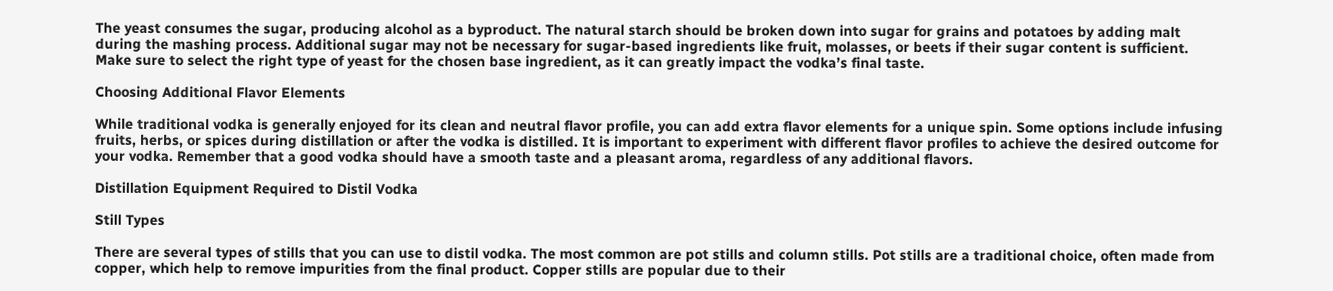The yeast consumes the sugar, producing alcohol as a byproduct. The natural starch should be broken down into sugar for grains and potatoes by adding malt during the mashing process. Additional sugar may not be necessary for sugar-based ingredients like fruit, molasses, or beets if their sugar content is sufficient. Make sure to select the right type of yeast for the chosen base ingredient, as it can greatly impact the vodka’s final taste.

Choosing Additional Flavor Elements

While traditional vodka is generally enjoyed for its clean and neutral flavor profile, you can add extra flavor elements for a unique spin. Some options include infusing fruits, herbs, or spices during distillation or after the vodka is distilled. It is important to experiment with different flavor profiles to achieve the desired outcome for your vodka. Remember that a good vodka should have a smooth taste and a pleasant aroma, regardless of any additional flavors.

Distillation Equipment Required to Distil Vodka

Still Types

There are several types of stills that you can use to distil vodka. The most common are pot stills and column stills. Pot stills are a traditional choice, often made from copper, which help to remove impurities from the final product. Copper stills are popular due to their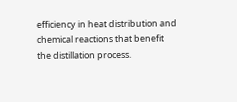efficiency in heat distribution and chemical reactions that benefit the distillation process.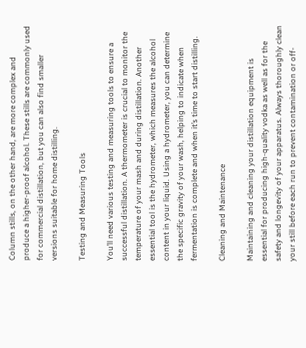Column stills, on the other hand, are more complex and produce a higher-proof alcohol. These stills are commonly used for commercial distillation, but you can also find smaller versions suitable for home distilling.

Testing and Measuring Tools

You’ll need various testing and measuring tools to ensure a successful distillation. A thermometer is crucial to monitor the temperature of your mash and during distillation. Another essential tool is the hydrometer, which measures the alcohol content in your liquid. Using a hydrometer, you can determine the specific gravity of your wash, helping to indicate when fermentation is complete and when it’s time to start distilling.

Cleaning and Maintenance

Maintaining and cleaning your distillation equipment is essential for producing high-quality vodka as well as for the safety and longevity of your apparatus. Always thoroughly clean your still before each run to prevent contamination or off-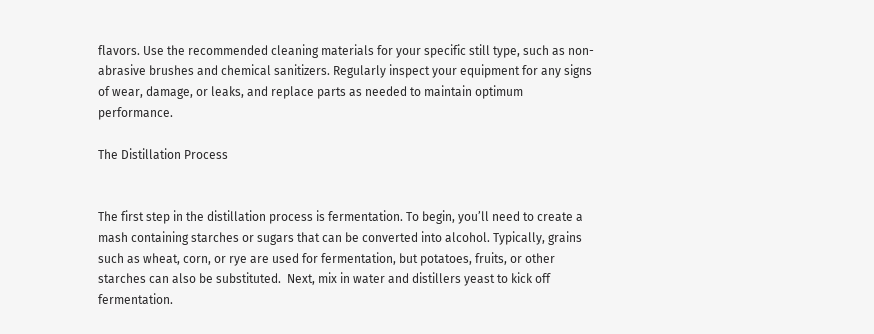flavors. Use the recommended cleaning materials for your specific still type, such as non-abrasive brushes and chemical sanitizers. Regularly inspect your equipment for any signs of wear, damage, or leaks, and replace parts as needed to maintain optimum performance.

The Distillation Process


The first step in the distillation process is fermentation. To begin, you’ll need to create a mash containing starches or sugars that can be converted into alcohol. Typically, grains such as wheat, corn, or rye are used for fermentation, but potatoes, fruits, or other starches can also be substituted.  Next, mix in water and distillers yeast to kick off fermentation.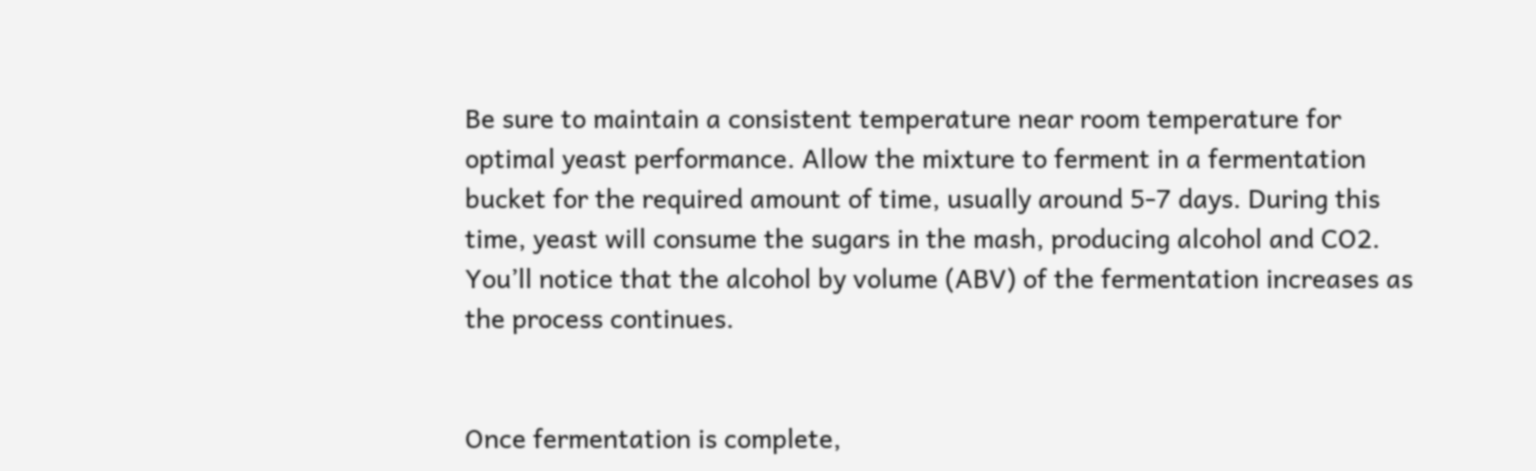Be sure to maintain a consistent temperature near room temperature for optimal yeast performance. Allow the mixture to ferment in a fermentation bucket for the required amount of time, usually around 5-7 days. During this time, yeast will consume the sugars in the mash, producing alcohol and CO2. You’ll notice that the alcohol by volume (ABV) of the fermentation increases as the process continues.


Once fermentation is complete,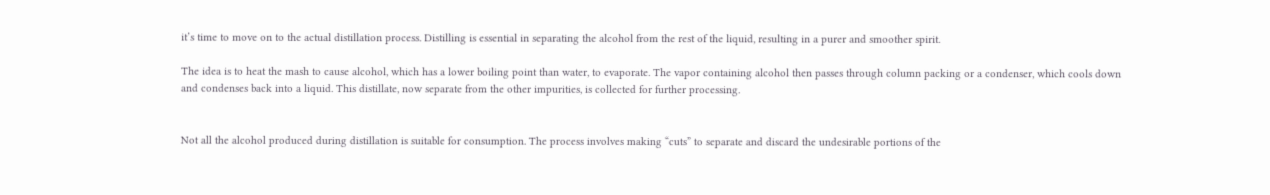it’s time to move on to the actual distillation process. Distilling is essential in separating the alcohol from the rest of the liquid, resulting in a purer and smoother spirit.

The idea is to heat the mash to cause alcohol, which has a lower boiling point than water, to evaporate. The vapor containing alcohol then passes through column packing or a condenser, which cools down and condenses back into a liquid. This distillate, now separate from the other impurities, is collected for further processing.


Not all the alcohol produced during distillation is suitable for consumption. The process involves making “cuts” to separate and discard the undesirable portions of the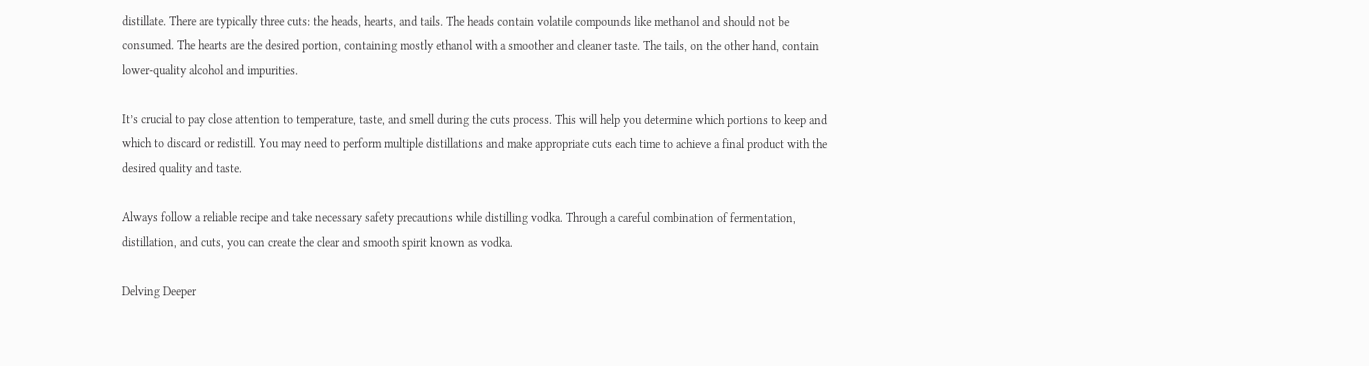distillate. There are typically three cuts: the heads, hearts, and tails. The heads contain volatile compounds like methanol and should not be consumed. The hearts are the desired portion, containing mostly ethanol with a smoother and cleaner taste. The tails, on the other hand, contain lower-quality alcohol and impurities.

It’s crucial to pay close attention to temperature, taste, and smell during the cuts process. This will help you determine which portions to keep and which to discard or redistill. You may need to perform multiple distillations and make appropriate cuts each time to achieve a final product with the desired quality and taste.

Always follow a reliable recipe and take necessary safety precautions while distilling vodka. Through a careful combination of fermentation, distillation, and cuts, you can create the clear and smooth spirit known as vodka.

Delving Deeper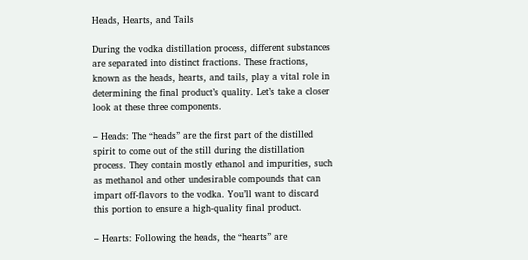Heads, Hearts, and Tails

During the vodka distillation process, different substances are separated into distinct fractions. These fractions, known as the heads, hearts, and tails, play a vital role in determining the final product’s quality. Let’s take a closer look at these three components.

– Heads: The “heads” are the first part of the distilled spirit to come out of the still during the distillation process. They contain mostly ethanol and impurities, such as methanol and other undesirable compounds that can impart off-flavors to the vodka. You’ll want to discard this portion to ensure a high-quality final product.

– Hearts: Following the heads, the “hearts” are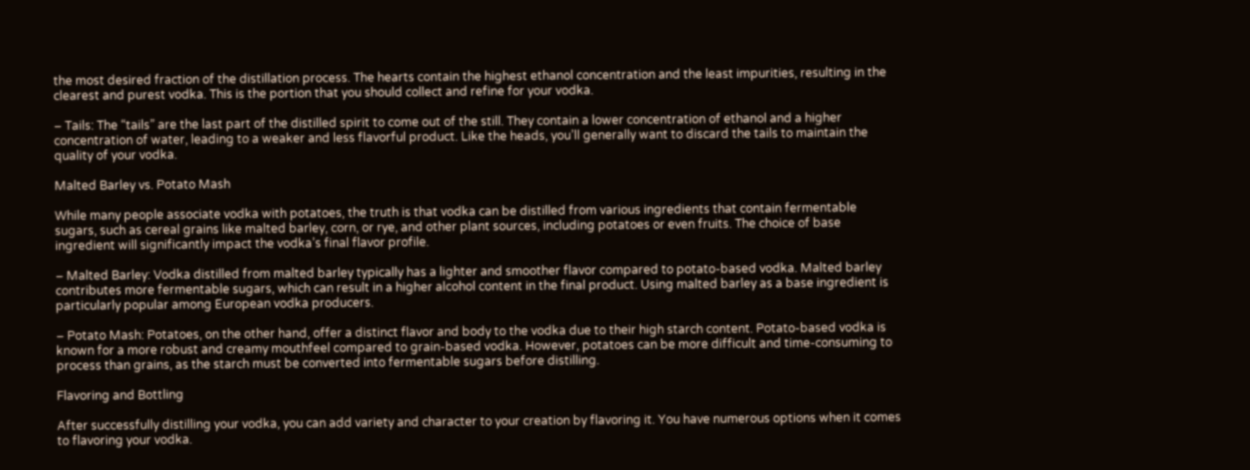the most desired fraction of the distillation process. The hearts contain the highest ethanol concentration and the least impurities, resulting in the clearest and purest vodka. This is the portion that you should collect and refine for your vodka.

– Tails: The “tails” are the last part of the distilled spirit to come out of the still. They contain a lower concentration of ethanol and a higher concentration of water, leading to a weaker and less flavorful product. Like the heads, you’ll generally want to discard the tails to maintain the quality of your vodka.

Malted Barley vs. Potato Mash

While many people associate vodka with potatoes, the truth is that vodka can be distilled from various ingredients that contain fermentable sugars, such as cereal grains like malted barley, corn, or rye, and other plant sources, including potatoes or even fruits. The choice of base ingredient will significantly impact the vodka’s final flavor profile.

– Malted Barley: Vodka distilled from malted barley typically has a lighter and smoother flavor compared to potato-based vodka. Malted barley contributes more fermentable sugars, which can result in a higher alcohol content in the final product. Using malted barley as a base ingredient is particularly popular among European vodka producers.

– Potato Mash: Potatoes, on the other hand, offer a distinct flavor and body to the vodka due to their high starch content. Potato-based vodka is known for a more robust and creamy mouthfeel compared to grain-based vodka. However, potatoes can be more difficult and time-consuming to process than grains, as the starch must be converted into fermentable sugars before distilling.

Flavoring and Bottling

After successfully distilling your vodka, you can add variety and character to your creation by flavoring it. You have numerous options when it comes to flavoring your vodka.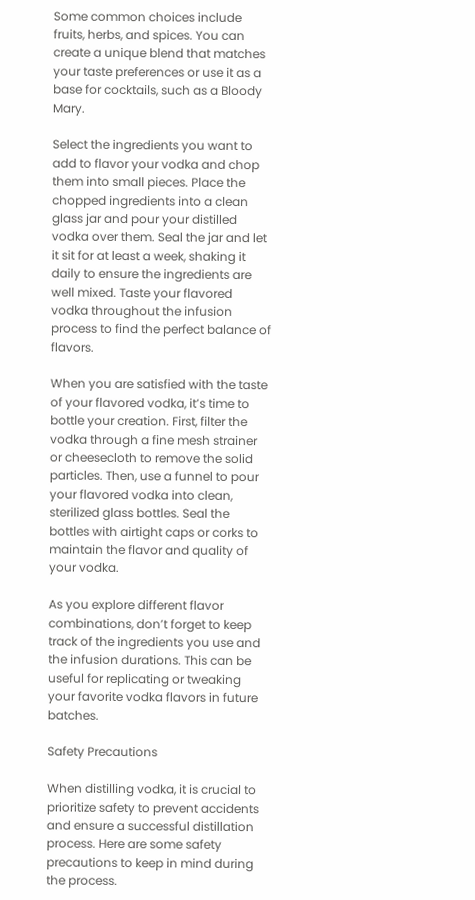Some common choices include fruits, herbs, and spices. You can create a unique blend that matches your taste preferences or use it as a base for cocktails, such as a Bloody Mary.

Select the ingredients you want to add to flavor your vodka and chop them into small pieces. Place the chopped ingredients into a clean glass jar and pour your distilled vodka over them. Seal the jar and let it sit for at least a week, shaking it daily to ensure the ingredients are well mixed. Taste your flavored vodka throughout the infusion process to find the perfect balance of flavors.

When you are satisfied with the taste of your flavored vodka, it’s time to bottle your creation. First, filter the vodka through a fine mesh strainer or cheesecloth to remove the solid particles. Then, use a funnel to pour your flavored vodka into clean, sterilized glass bottles. Seal the bottles with airtight caps or corks to maintain the flavor and quality of your vodka.

As you explore different flavor combinations, don’t forget to keep track of the ingredients you use and the infusion durations. This can be useful for replicating or tweaking your favorite vodka flavors in future batches.

Safety Precautions

When distilling vodka, it is crucial to prioritize safety to prevent accidents and ensure a successful distillation process. Here are some safety precautions to keep in mind during the process.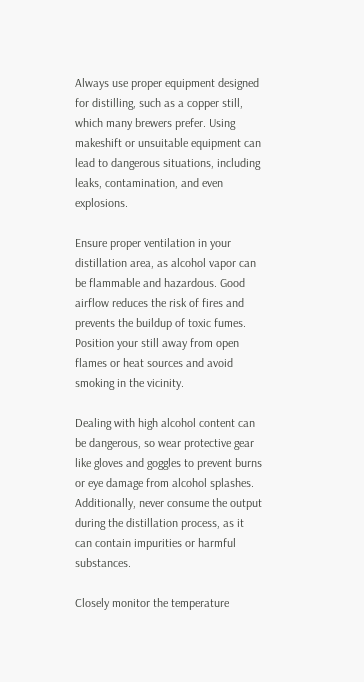Always use proper equipment designed for distilling, such as a copper still, which many brewers prefer. Using makeshift or unsuitable equipment can lead to dangerous situations, including leaks, contamination, and even explosions.

Ensure proper ventilation in your distillation area, as alcohol vapor can be flammable and hazardous. Good airflow reduces the risk of fires and prevents the buildup of toxic fumes. Position your still away from open flames or heat sources and avoid smoking in the vicinity.

Dealing with high alcohol content can be dangerous, so wear protective gear like gloves and goggles to prevent burns or eye damage from alcohol splashes. Additionally, never consume the output during the distillation process, as it can contain impurities or harmful substances.

Closely monitor the temperature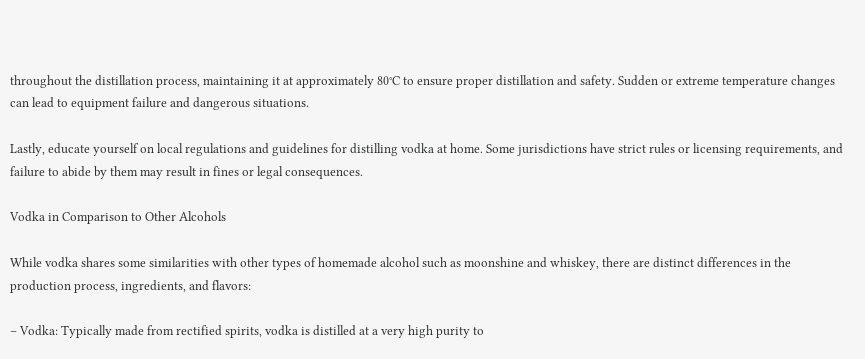throughout the distillation process, maintaining it at approximately 80°C to ensure proper distillation and safety. Sudden or extreme temperature changes can lead to equipment failure and dangerous situations.

Lastly, educate yourself on local regulations and guidelines for distilling vodka at home. Some jurisdictions have strict rules or licensing requirements, and failure to abide by them may result in fines or legal consequences.

Vodka in Comparison to Other Alcohols

While vodka shares some similarities with other types of homemade alcohol such as moonshine and whiskey, there are distinct differences in the production process, ingredients, and flavors:

– Vodka: Typically made from rectified spirits, vodka is distilled at a very high purity to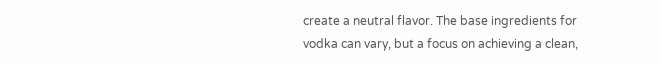create a neutral flavor. The base ingredients for vodka can vary, but a focus on achieving a clean,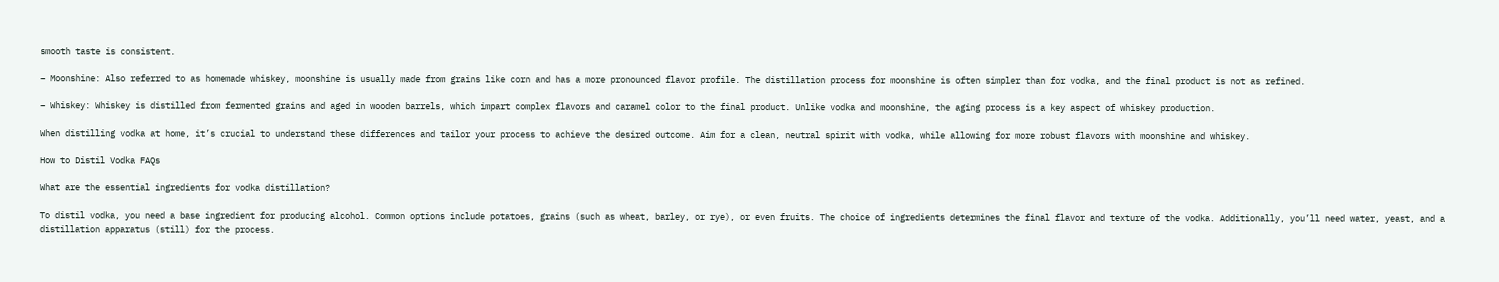smooth taste is consistent.

– Moonshine: Also referred to as homemade whiskey, moonshine is usually made from grains like corn and has a more pronounced flavor profile. The distillation process for moonshine is often simpler than for vodka, and the final product is not as refined.

– Whiskey: Whiskey is distilled from fermented grains and aged in wooden barrels, which impart complex flavors and caramel color to the final product. Unlike vodka and moonshine, the aging process is a key aspect of whiskey production.

When distilling vodka at home, it’s crucial to understand these differences and tailor your process to achieve the desired outcome. Aim for a clean, neutral spirit with vodka, while allowing for more robust flavors with moonshine and whiskey.

How to Distil Vodka FAQs

What are the essential ingredients for vodka distillation?

To distil vodka, you need a base ingredient for producing alcohol. Common options include potatoes, grains (such as wheat, barley, or rye), or even fruits. The choice of ingredients determines the final flavor and texture of the vodka. Additionally, you’ll need water, yeast, and a distillation apparatus (still) for the process.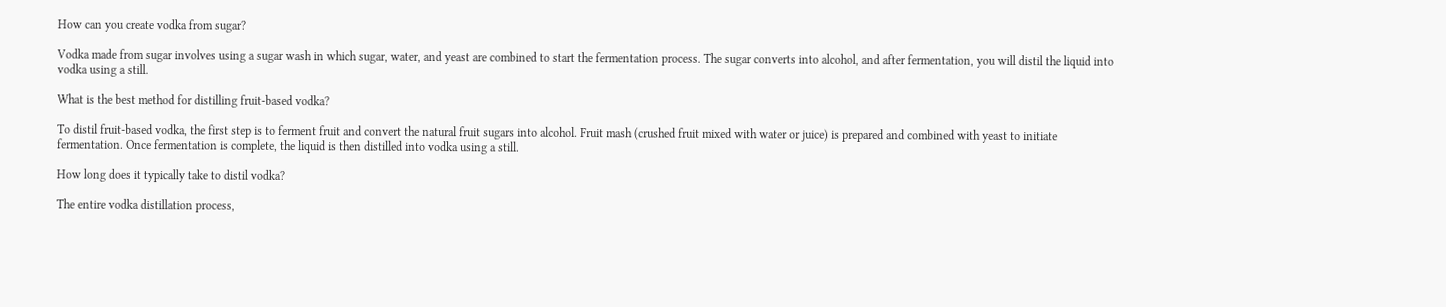How can you create vodka from sugar?

Vodka made from sugar involves using a sugar wash in which sugar, water, and yeast are combined to start the fermentation process. The sugar converts into alcohol, and after fermentation, you will distil the liquid into vodka using a still.

What is the best method for distilling fruit-based vodka?

To distil fruit-based vodka, the first step is to ferment fruit and convert the natural fruit sugars into alcohol. Fruit mash (crushed fruit mixed with water or juice) is prepared and combined with yeast to initiate fermentation. Once fermentation is complete, the liquid is then distilled into vodka using a still.

How long does it typically take to distil vodka?

The entire vodka distillation process,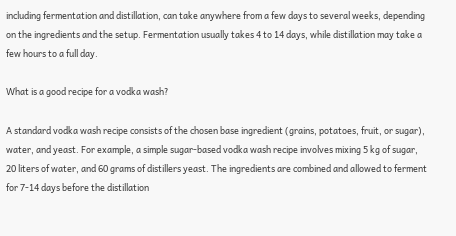including fermentation and distillation, can take anywhere from a few days to several weeks, depending on the ingredients and the setup. Fermentation usually takes 4 to 14 days, while distillation may take a few hours to a full day.

What is a good recipe for a vodka wash?

A standard vodka wash recipe consists of the chosen base ingredient (grains, potatoes, fruit, or sugar), water, and yeast. For example, a simple sugar-based vodka wash recipe involves mixing 5 kg of sugar, 20 liters of water, and 60 grams of distillers yeast. The ingredients are combined and allowed to ferment for 7-14 days before the distillation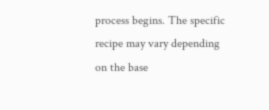process begins. The specific recipe may vary depending on the base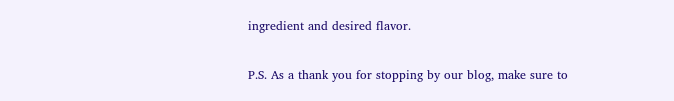ingredient and desired flavor.

P.S. As a thank you for stopping by our blog, make sure to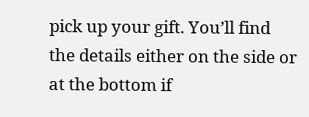pick up your gift. You’ll find the details either on the side or at the bottom if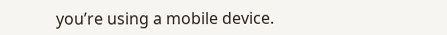you’re using a mobile device.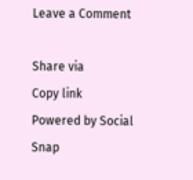Leave a Comment

Share via
Copy link
Powered by Social Snap